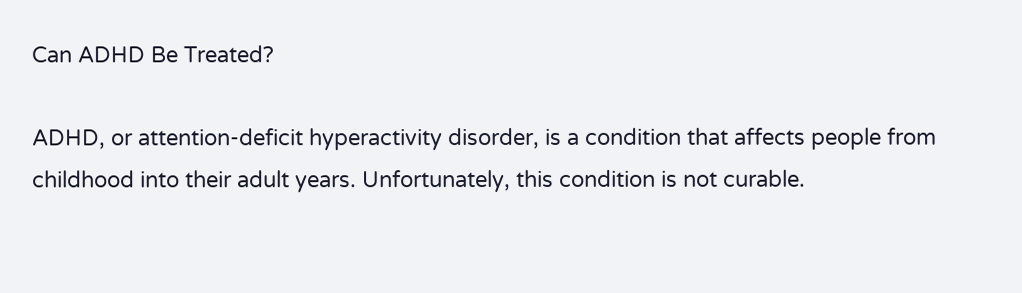Can ADHD Be Treated?

ADHD, or attention-deficit hyperactivity disorder, is a condition that affects people from childhood into their adult years. Unfortunately, this condition is not curable.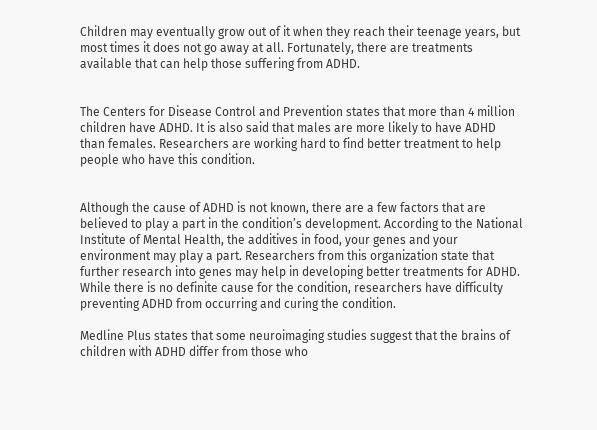Children may eventually grow out of it when they reach their teenage years, but most times it does not go away at all. Fortunately, there are treatments available that can help those suffering from ADHD.


The Centers for Disease Control and Prevention states that more than 4 million children have ADHD. It is also said that males are more likely to have ADHD than females. Researchers are working hard to find better treatment to help people who have this condition.


Although the cause of ADHD is not known, there are a few factors that are believed to play a part in the condition’s development. According to the National Institute of Mental Health, the additives in food, your genes and your environment may play a part. Researchers from this organization state that further research into genes may help in developing better treatments for ADHD. While there is no definite cause for the condition, researchers have difficulty preventing ADHD from occurring and curing the condition.

Medline Plus states that some neuroimaging studies suggest that the brains of children with ADHD differ from those who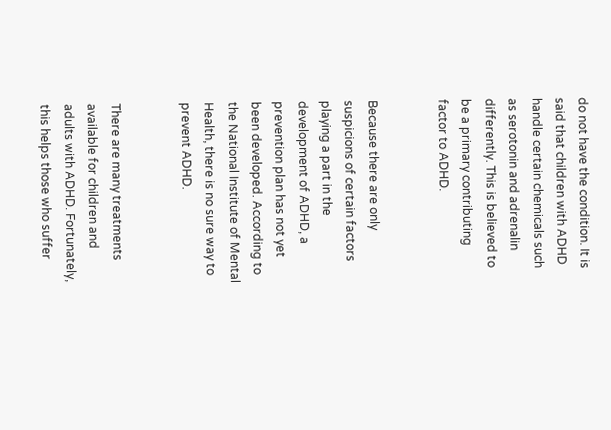do not have the condition. It is said that children with ADHD handle certain chemicals such as serotonin and adrenalin differently. This is believed to be a primary contributing factor to ADHD.


Because there are only suspicions of certain factors playing a part in the development of ADHD, a prevention plan has not yet been developed. According to the National Institute of Mental Health, there is no sure way to prevent ADHD.


There are many treatments available for children and adults with ADHD. Fortunately, this helps those who suffer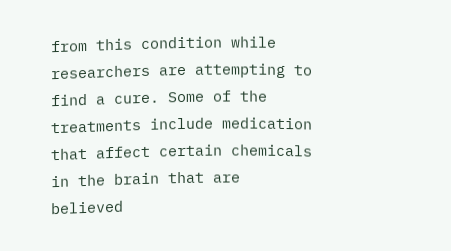from this condition while researchers are attempting to find a cure. Some of the treatments include medication that affect certain chemicals in the brain that are believed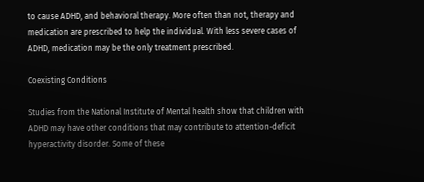to cause ADHD, and behavioral therapy. More often than not, therapy and medication are prescribed to help the individual. With less severe cases of ADHD, medication may be the only treatment prescribed.

Coexisting Conditions

Studies from the National Institute of Mental health show that children with ADHD may have other conditions that may contribute to attention-deficit hyperactivity disorder. Some of these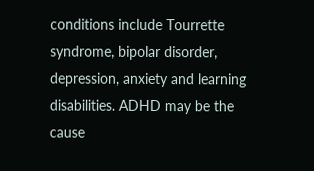conditions include Tourrette syndrome, bipolar disorder, depression, anxiety and learning disabilities. ADHD may be the cause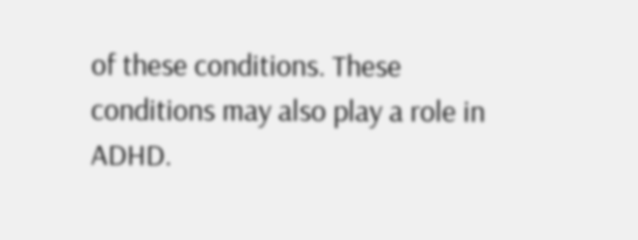of these conditions. These conditions may also play a role in ADHD.